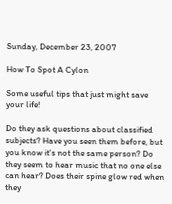Sunday, December 23, 2007

How To Spot A Cylon

Some useful tips that just might save your life!

Do they ask questions about classified subjects? Have you seen them before, but you know it's not the same person? Do they seem to hear music that no one else can hear? Does their spine glow red when they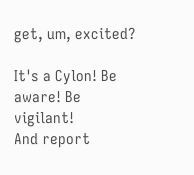get, um, excited?

It's a Cylon! Be aware! Be vigilant!
And report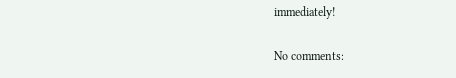immediately!

No comments: